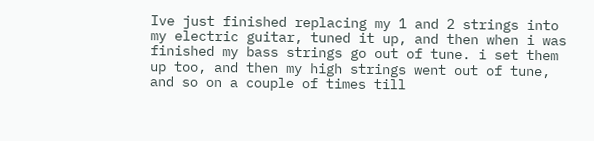Ive just finished replacing my 1 and 2 strings into my electric guitar, tuned it up, and then when i was finished my bass strings go out of tune. i set them up too, and then my high strings went out of tune, and so on a couple of times till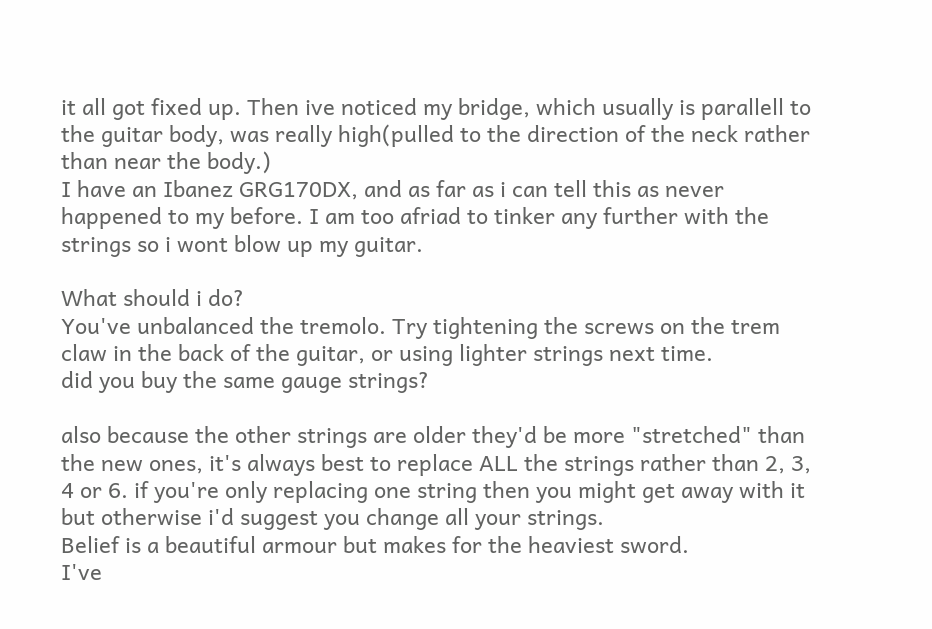it all got fixed up. Then ive noticed my bridge, which usually is parallell to the guitar body, was really high(pulled to the direction of the neck rather than near the body.)
I have an Ibanez GRG170DX, and as far as i can tell this as never happened to my before. I am too afriad to tinker any further with the strings so i wont blow up my guitar.

What should i do?
You've unbalanced the tremolo. Try tightening the screws on the trem claw in the back of the guitar, or using lighter strings next time.
did you buy the same gauge strings?

also because the other strings are older they'd be more "stretched" than the new ones, it's always best to replace ALL the strings rather than 2, 3, 4 or 6. if you're only replacing one string then you might get away with it but otherwise i'd suggest you change all your strings.
Belief is a beautiful armour but makes for the heaviest sword.
I've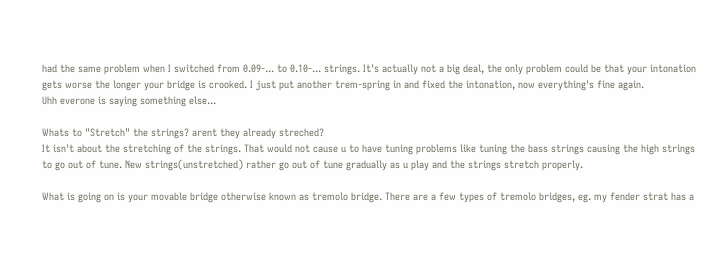had the same problem when I switched from 0.09-... to 0.10-... strings. It's actually not a big deal, the only problem could be that your intonation gets worse the longer your bridge is crooked. I just put another trem-spring in and fixed the intonation, now everything's fine again.
Uhh everone is saying something else...

Whats to "Stretch" the strings? arent they already streched?
It isn't about the stretching of the strings. That would not cause u to have tuning problems like tuning the bass strings causing the high strings to go out of tune. New strings(unstretched) rather go out of tune gradually as u play and the strings stretch properly.

What is going on is your movable bridge otherwise known as tremolo bridge. There are a few types of tremolo bridges, eg. my fender strat has a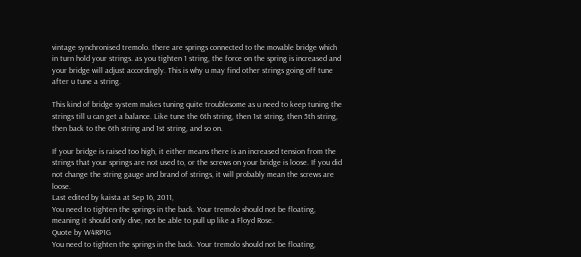vintage synchronised tremolo. there are springs connected to the movable bridge which in turn hold your strings. as you tighten 1 string, the force on the spring is increased and your bridge will adjust accordingly. This is why u may find other strings going off tune after u tune a string.

This kind of bridge system makes tuning quite troublesome as u need to keep tuning the strings till u can get a balance. Like tune the 6th string, then 1st string, then 5th string, then back to the 6th string and 1st string, and so on.

If your bridge is raised too high, it either means there is an increased tension from the strings that your springs are not used to, or the screws on your bridge is loose. If you did not change the string gauge and brand of strings, it will probably mean the screws are loose.
Last edited by kaista at Sep 16, 2011,
You need to tighten the springs in the back. Your tremolo should not be floating, meaning it should only dive, not be able to pull up like a Floyd Rose.
Quote by W4RP1G
You need to tighten the springs in the back. Your tremolo should not be floating,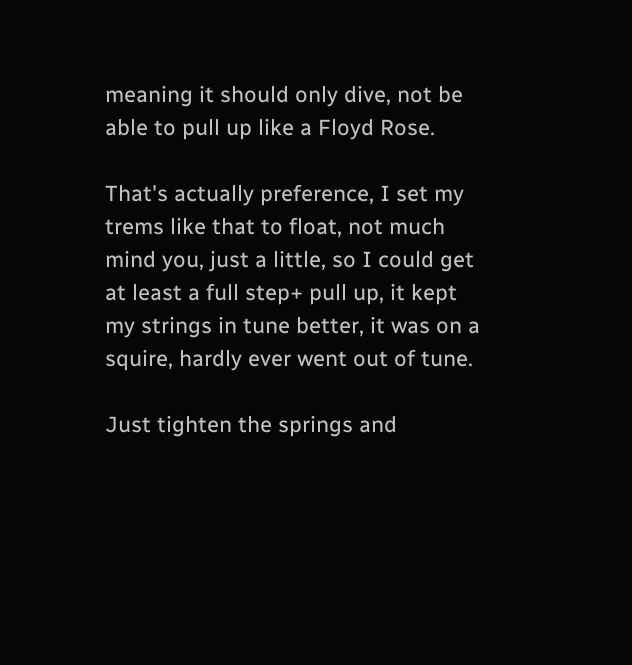meaning it should only dive, not be able to pull up like a Floyd Rose.

That's actually preference, I set my trems like that to float, not much mind you, just a little, so I could get at least a full step+ pull up, it kept my strings in tune better, it was on a squire, hardly ever went out of tune.

Just tighten the springs and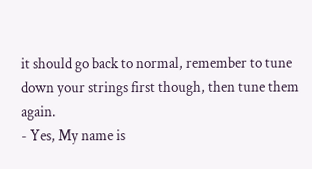it should go back to normal, remember to tune down your strings first though, then tune them again.
- Yes, My name is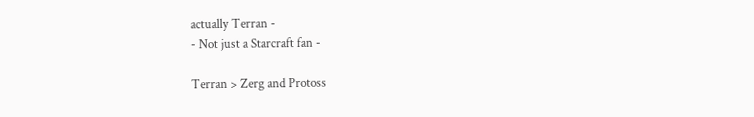actually Terran -
- Not just a Starcraft fan -

Terran > Zerg and Protoss